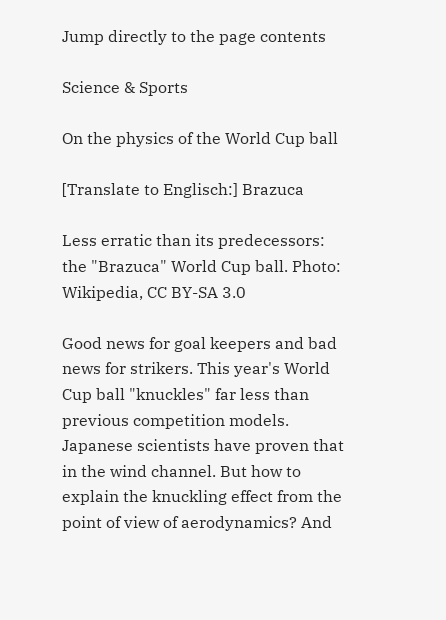Jump directly to the page contents

Science & Sports

On the physics of the World Cup ball

[Translate to Englisch:] Brazuca

Less erratic than its predecessors: the "Brazuca" World Cup ball. Photo: Wikipedia, CC BY-SA 3.0

Good news for goal keepers and bad news for strikers. This year's World Cup ball "knuckles" far less than previous competition models. Japanese scientists have proven that in the wind channel. But how to explain the knuckling effect from the point of view of aerodynamics? And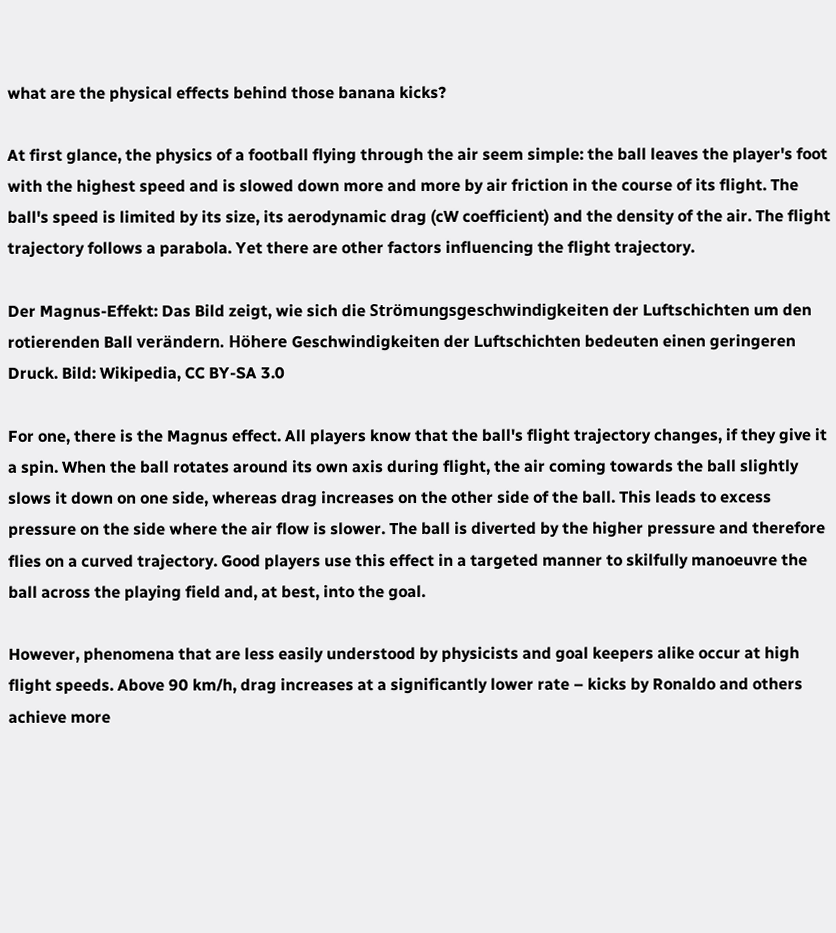what are the physical effects behind those banana kicks?

At first glance, the physics of a football flying through the air seem simple: the ball leaves the player's foot with the highest speed and is slowed down more and more by air friction in the course of its flight. The ball's speed is limited by its size, its aerodynamic drag (cW coefficient) and the density of the air. The flight trajectory follows a parabola. Yet there are other factors influencing the flight trajectory.

Der Magnus-Effekt: Das Bild zeigt, wie sich die Strömungsgeschwindigkeiten der Luftschichten um den rotierenden Ball verändern. Höhere Geschwindigkeiten der Luftschichten bedeuten einen geringeren Druck. Bild: Wikipedia, CC BY-SA 3.0

For one, there is the Magnus effect. All players know that the ball's flight trajectory changes, if they give it a spin. When the ball rotates around its own axis during flight, the air coming towards the ball slightly slows it down on one side, whereas drag increases on the other side of the ball. This leads to excess pressure on the side where the air flow is slower. The ball is diverted by the higher pressure and therefore flies on a curved trajectory. Good players use this effect in a targeted manner to skilfully manoeuvre the ball across the playing field and, at best, into the goal.

However, phenomena that are less easily understood by physicists and goal keepers alike occur at high flight speeds. Above 90 km/h, drag increases at a significantly lower rate – kicks by Ronaldo and others achieve more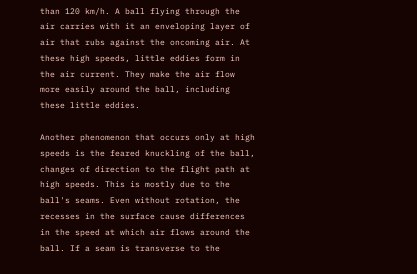than 120 km/h. A ball flying through the air carries with it an enveloping layer of air that rubs against the oncoming air. At these high speeds, little eddies form in the air current. They make the air flow more easily around the ball, including these little eddies.

Another phenomenon that occurs only at high speeds is the feared knuckling of the ball, changes of direction to the flight path at high speeds. This is mostly due to the ball's seams. Even without rotation, the recesses in the surface cause differences in the speed at which air flows around the ball. If a seam is transverse to the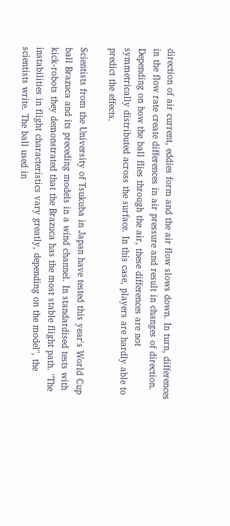direction of air current, eddies form and the air flow slows down. In turn, differences in the flow rate create differences in air pressure and result in changes of direction. Depending on how the ball flies through the air, these differences are not symmetrically distributed across the surface. In this case, players are hardly able to predict the effects.

Scientists from the University of Tsukuba in Japan have tested this year's World Cup ball Brazuca and its preceding models in a wind channel. In standardised tests with kick-robots they demonstrated that the Brazuca has the most stable flight path. "The instabilities in flight characteristics vary greatly, depending on the model", the scientists write. The ball used in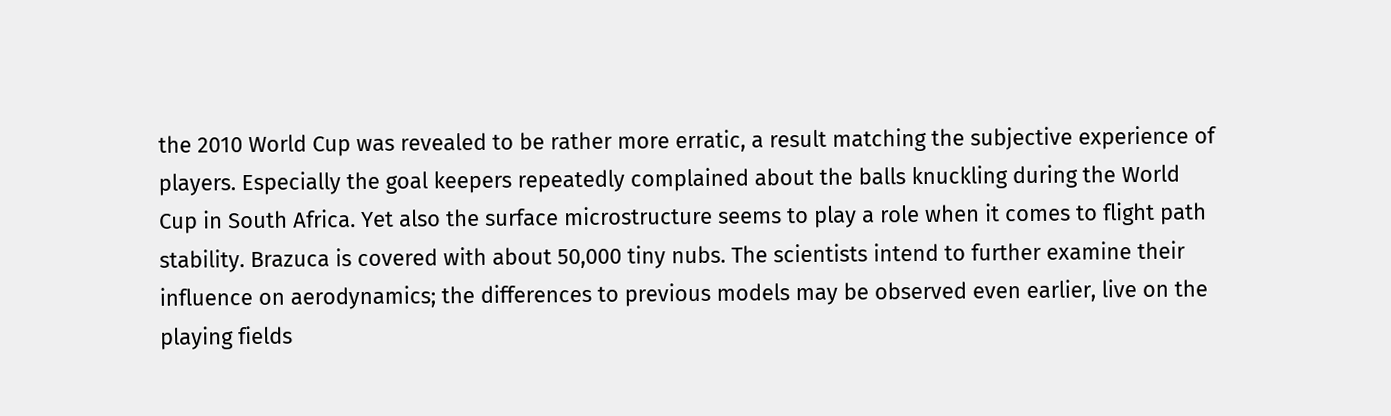the 2010 World Cup was revealed to be rather more erratic, a result matching the subjective experience of players. Especially the goal keepers repeatedly complained about the balls knuckling during the World Cup in South Africa. Yet also the surface microstructure seems to play a role when it comes to flight path stability. Brazuca is covered with about 50,000 tiny nubs. The scientists intend to further examine their influence on aerodynamics; the differences to previous models may be observed even earlier, live on the playing fields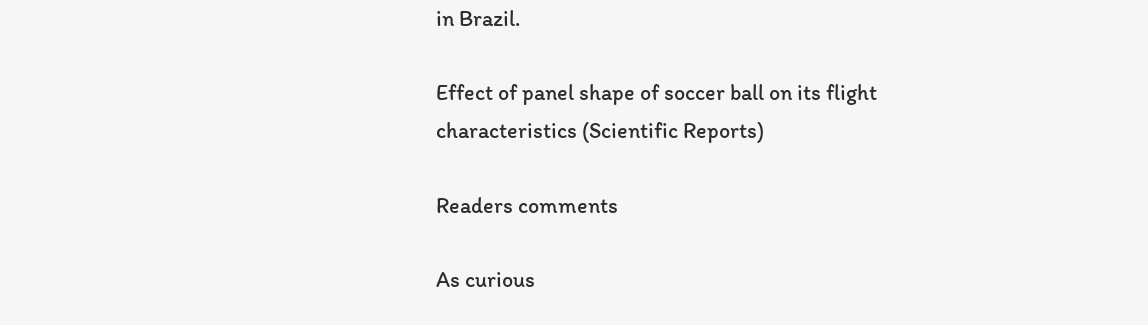in Brazil.

Effect of panel shape of soccer ball on its flight characteristics (Scientific Reports)

Readers comments

As curious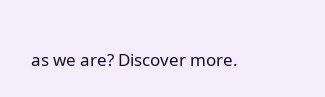as we are? Discover more.